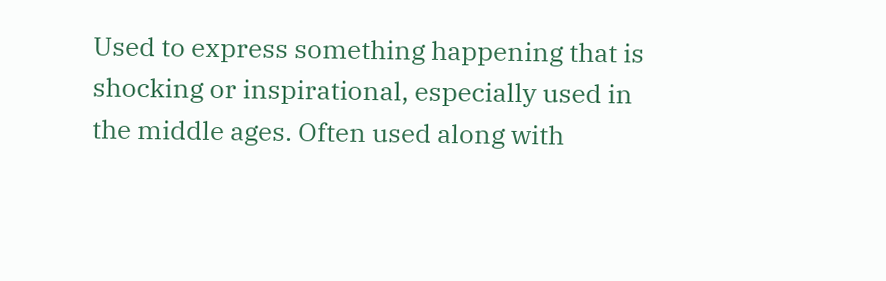Used to express something happening that is shocking or inspirational, especially used in the middle ages. Often used along with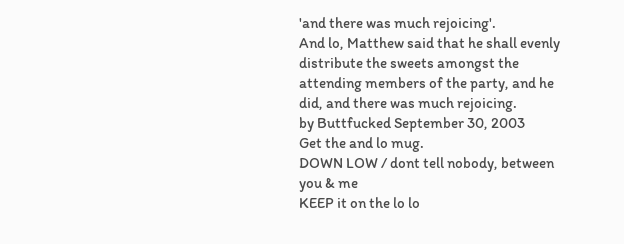'and there was much rejoicing'.
And lo, Matthew said that he shall evenly distribute the sweets amongst the attending members of the party, and he did, and there was much rejoicing.
by Buttfucked September 30, 2003
Get the and lo mug.
DOWN LOW / dont tell nobody, between you & me
KEEP it on the lo lo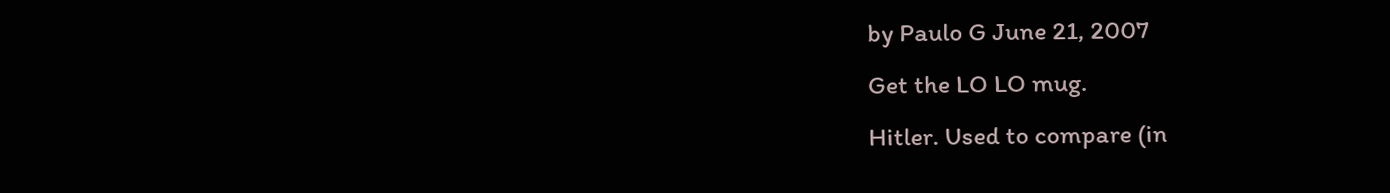by Paulo G June 21, 2007
Get the LO LO mug.
Hitler. Used to compare (in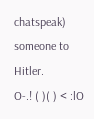chatspeak) someone to Hitler.
O-.! ( )( ) < :lO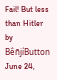Fail! But less than Hitler
by BêñjíButton June 24,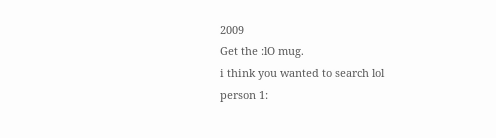2009
Get the :lO mug.
i think you wanted to search lol
person 1: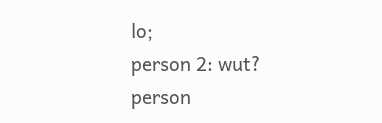lo;
person 2: wut?
person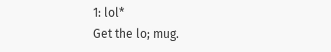1: lol*
Get the lo; mug.